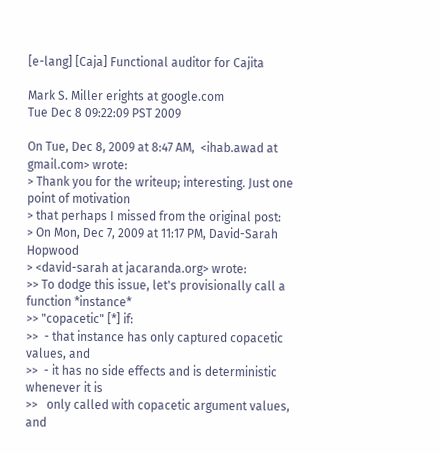[e-lang] [Caja] Functional auditor for Cajita

Mark S. Miller erights at google.com
Tue Dec 8 09:22:09 PST 2009

On Tue, Dec 8, 2009 at 8:47 AM,  <ihab.awad at gmail.com> wrote:
> Thank you for the writeup; interesting. Just one point of motivation
> that perhaps I missed from the original post:
> On Mon, Dec 7, 2009 at 11:17 PM, David-Sarah Hopwood
> <david-sarah at jacaranda.org> wrote:
>> To dodge this issue, let's provisionally call a function *instance*
>> "copacetic" [*] if:
>>  - that instance has only captured copacetic values, and
>>  - it has no side effects and is deterministic whenever it is
>>   only called with copacetic argument values, and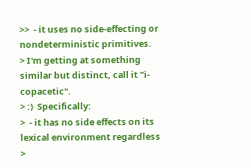>>  - it uses no side-effecting or nondeterministic primitives.
> I'm getting at something similar but distinct, call it "i-copacetic".
> :)  Specifically:
>  - it has no side effects on its lexical environment regardless
>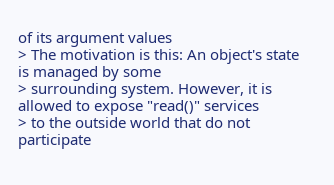of its argument values
> The motivation is this: An object's state is managed by some
> surrounding system. However, it is allowed to expose "read()" services
> to the outside world that do not participate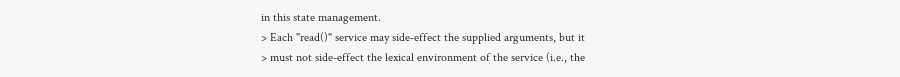in this state management.
> Each "read()" service may side-effect the supplied arguments, but it
> must not side-effect the lexical environment of the service (i.e., the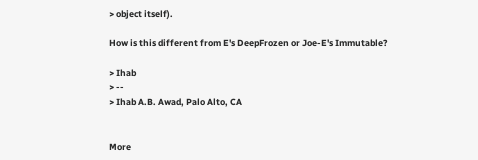> object itself).

How is this different from E's DeepFrozen or Joe-E's Immutable?

> Ihab
> --
> Ihab A.B. Awad, Palo Alto, CA


More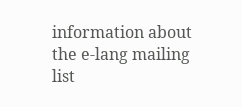information about the e-lang mailing list